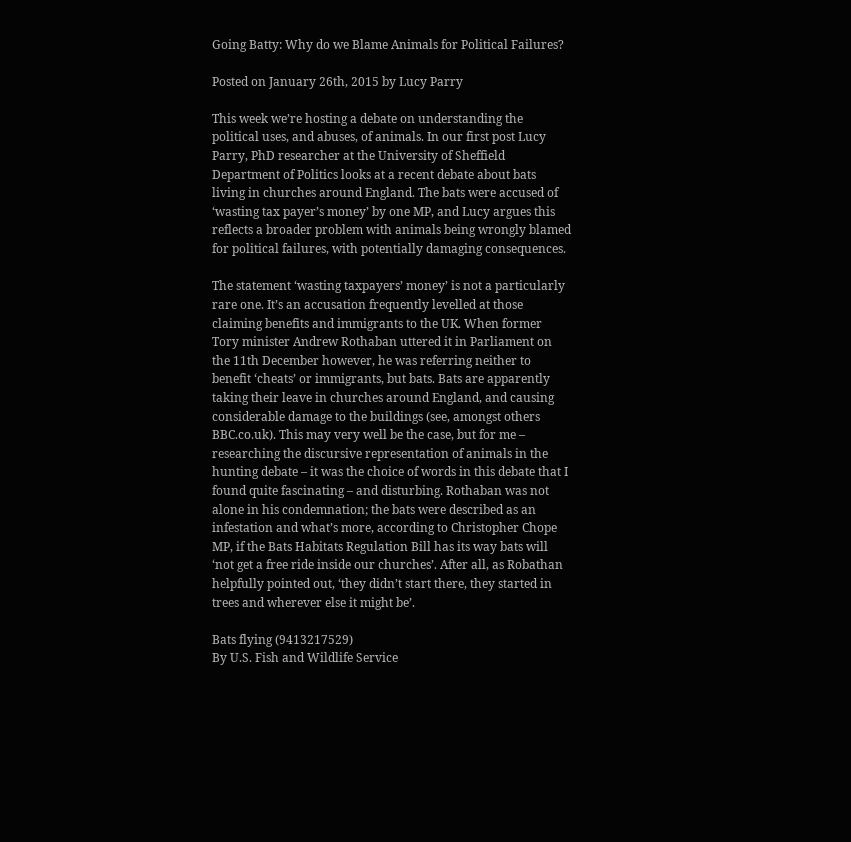Going Batty: Why do we Blame Animals for Political Failures?

Posted on January 26th, 2015 by Lucy Parry

This week we’re hosting a debate on understanding the political uses, and abuses, of animals. In our first post Lucy Parry, PhD researcher at the University of Sheffield Department of Politics looks at a recent debate about bats living in churches around England. The bats were accused of ‘wasting tax payer’s money’ by one MP, and Lucy argues this reflects a broader problem with animals being wrongly blamed for political failures, with potentially damaging consequences.

The statement ‘wasting taxpayers’ money’ is not a particularly rare one. It’s an accusation frequently levelled at those claiming benefits and immigrants to the UK. When former Tory minister Andrew Rothaban uttered it in Parliament on the 11th December however, he was referring neither to benefit ‘cheats’ or immigrants, but bats. Bats are apparently taking their leave in churches around England, and causing considerable damage to the buildings (see, amongst others BBC.co.uk). This may very well be the case, but for me – researching the discursive representation of animals in the hunting debate – it was the choice of words in this debate that I found quite fascinating – and disturbing. Rothaban was not alone in his condemnation; the bats were described as an infestation and what’s more, according to Christopher Chope MP, if the Bats Habitats Regulation Bill has its way bats will ‘not get a free ride inside our churches’. After all, as Robathan helpfully pointed out, ‘they didn’t start there, they started in trees and wherever else it might be’.

Bats flying (9413217529)
By U.S. Fish and Wildlife Service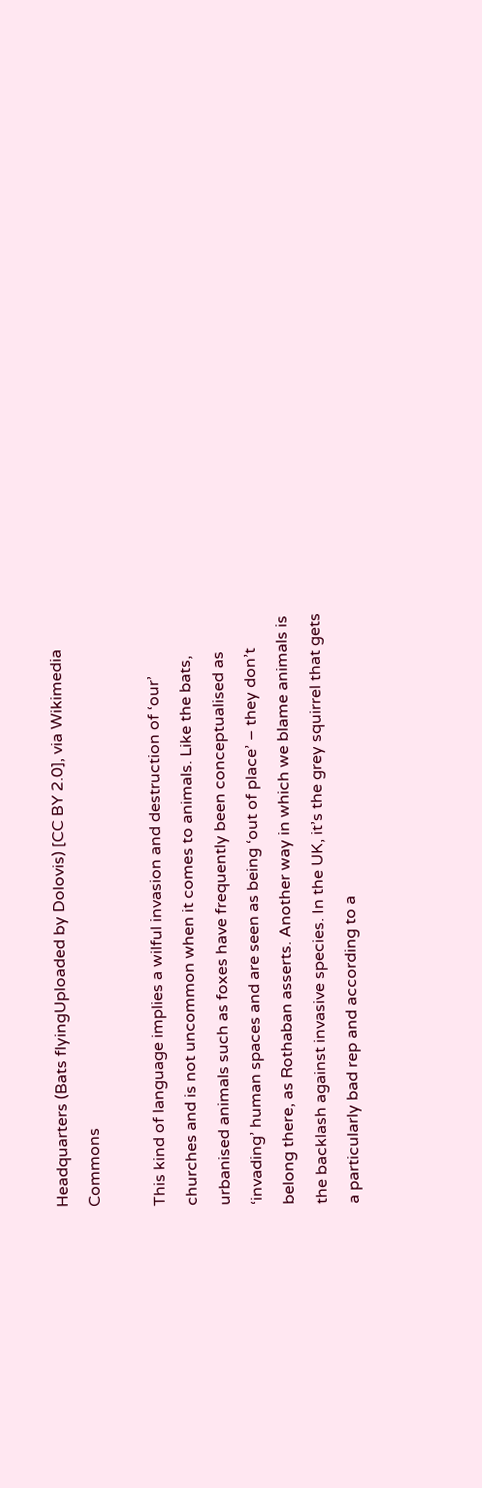Headquarters (Bats flyingUploaded by Dolovis) [CC BY 2.0], via Wikimedia Commons

This kind of language implies a wilful invasion and destruction of ‘our’ churches and is not uncommon when it comes to animals. Like the bats, urbanised animals such as foxes have frequently been conceptualised as ‘invading’ human spaces and are seen as being ‘out of place’ – they don’t belong there, as Rothaban asserts. Another way in which we blame animals is the backlash against invasive species. In the UK, it’s the grey squirrel that gets a particularly bad rep and according to a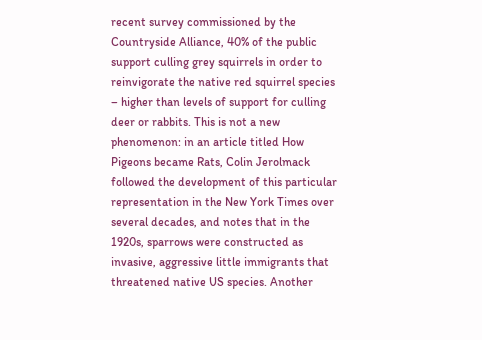recent survey commissioned by the Countryside Alliance, 40% of the public support culling grey squirrels in order to reinvigorate the native red squirrel species – higher than levels of support for culling deer or rabbits. This is not a new phenomenon: in an article titled How Pigeons became Rats, Colin Jerolmack followed the development of this particular representation in the New York Times over several decades, and notes that in the 1920s, sparrows were constructed as invasive, aggressive little immigrants that threatened native US species. Another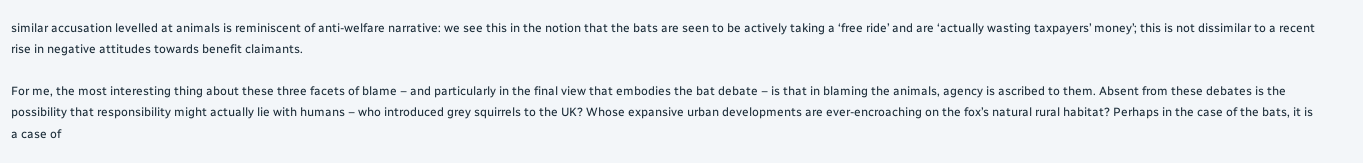similar accusation levelled at animals is reminiscent of anti-welfare narrative: we see this in the notion that the bats are seen to be actively taking a ‘free ride’ and are ‘actually wasting taxpayers’ money’; this is not dissimilar to a recent rise in negative attitudes towards benefit claimants.

For me, the most interesting thing about these three facets of blame – and particularly in the final view that embodies the bat debate – is that in blaming the animals, agency is ascribed to them. Absent from these debates is the possibility that responsibility might actually lie with humans – who introduced grey squirrels to the UK? Whose expansive urban developments are ever-encroaching on the fox’s natural rural habitat? Perhaps in the case of the bats, it is a case of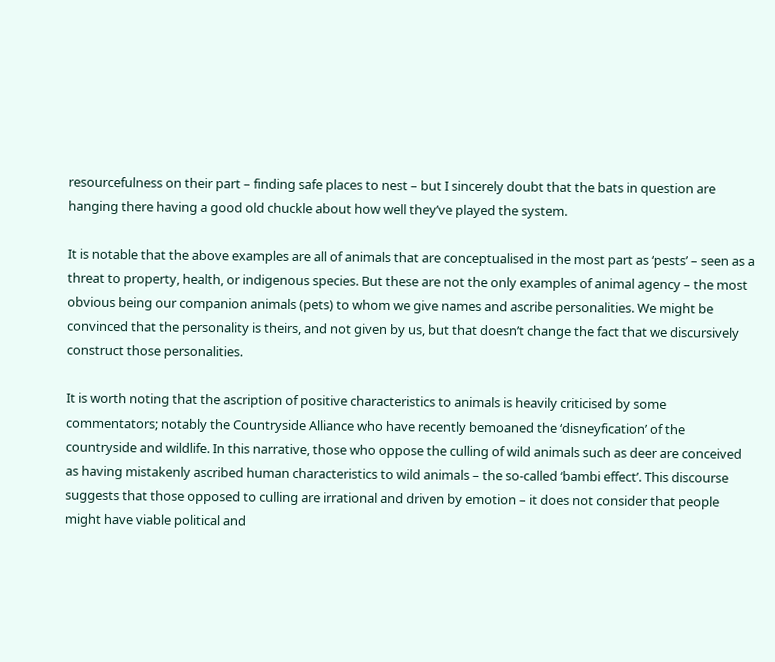resourcefulness on their part – finding safe places to nest – but I sincerely doubt that the bats in question are hanging there having a good old chuckle about how well they’ve played the system.

It is notable that the above examples are all of animals that are conceptualised in the most part as ‘pests’ – seen as a threat to property, health, or indigenous species. But these are not the only examples of animal agency – the most obvious being our companion animals (pets) to whom we give names and ascribe personalities. We might be convinced that the personality is theirs, and not given by us, but that doesn’t change the fact that we discursively construct those personalities.

It is worth noting that the ascription of positive characteristics to animals is heavily criticised by some commentators; notably the Countryside Alliance who have recently bemoaned the ‘disneyfication’ of the countryside and wildlife. In this narrative, those who oppose the culling of wild animals such as deer are conceived as having mistakenly ascribed human characteristics to wild animals – the so-called ‘bambi effect’. This discourse suggests that those opposed to culling are irrational and driven by emotion – it does not consider that people might have viable political and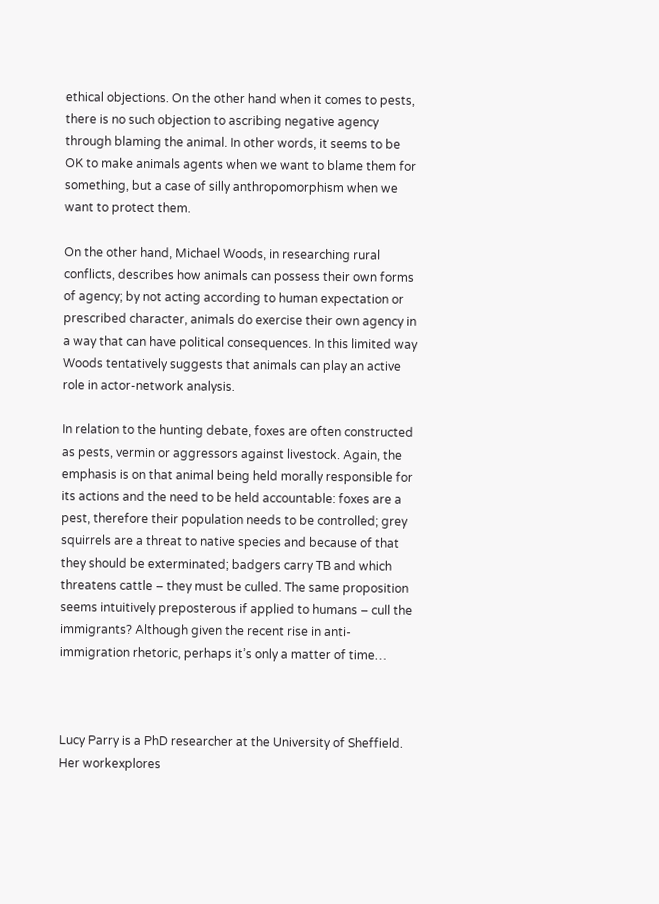ethical objections. On the other hand when it comes to pests, there is no such objection to ascribing negative agency through blaming the animal. In other words, it seems to be OK to make animals agents when we want to blame them for something, but a case of silly anthropomorphism when we want to protect them.

On the other hand, Michael Woods, in researching rural conflicts, describes how animals can possess their own forms of agency; by not acting according to human expectation or prescribed character, animals do exercise their own agency in a way that can have political consequences. In this limited way Woods tentatively suggests that animals can play an active role in actor-network analysis.

In relation to the hunting debate, foxes are often constructed as pests, vermin or aggressors against livestock. Again, the emphasis is on that animal being held morally responsible for its actions and the need to be held accountable: foxes are a pest, therefore their population needs to be controlled; grey squirrels are a threat to native species and because of that they should be exterminated; badgers carry TB and which threatens cattle – they must be culled. The same proposition seems intuitively preposterous if applied to humans – cull the immigrants? Although given the recent rise in anti-immigration rhetoric, perhaps it’s only a matter of time…



Lucy Parry is a PhD researcher at the University of Sheffield. Her workexplores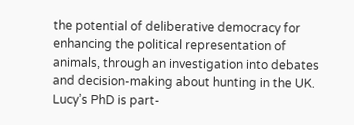the potential of deliberative democracy for enhancing the political representation of animals, through an investigation into debates and decision-making about hunting in the UK. Lucy’s PhD is part-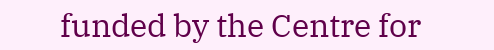funded by the Centre for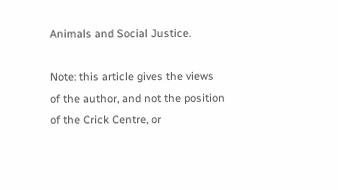Animals and Social Justice.

Note: this article gives the views of the author, and not the position of the Crick Centre, or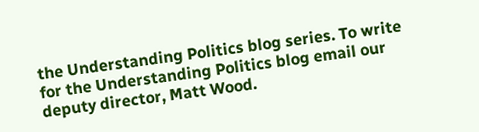the Understanding Politics blog series. To write for the Understanding Politics blog email our deputy director, Matt Wood.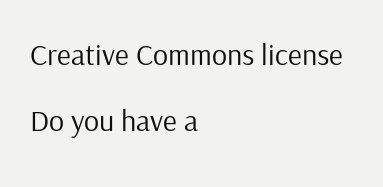Creative Commons license

Do you have a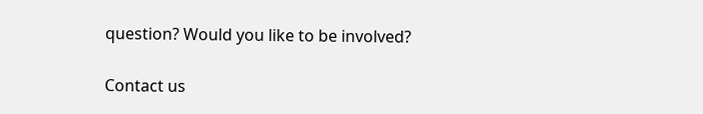question? Would you like to be involved?

Contact us